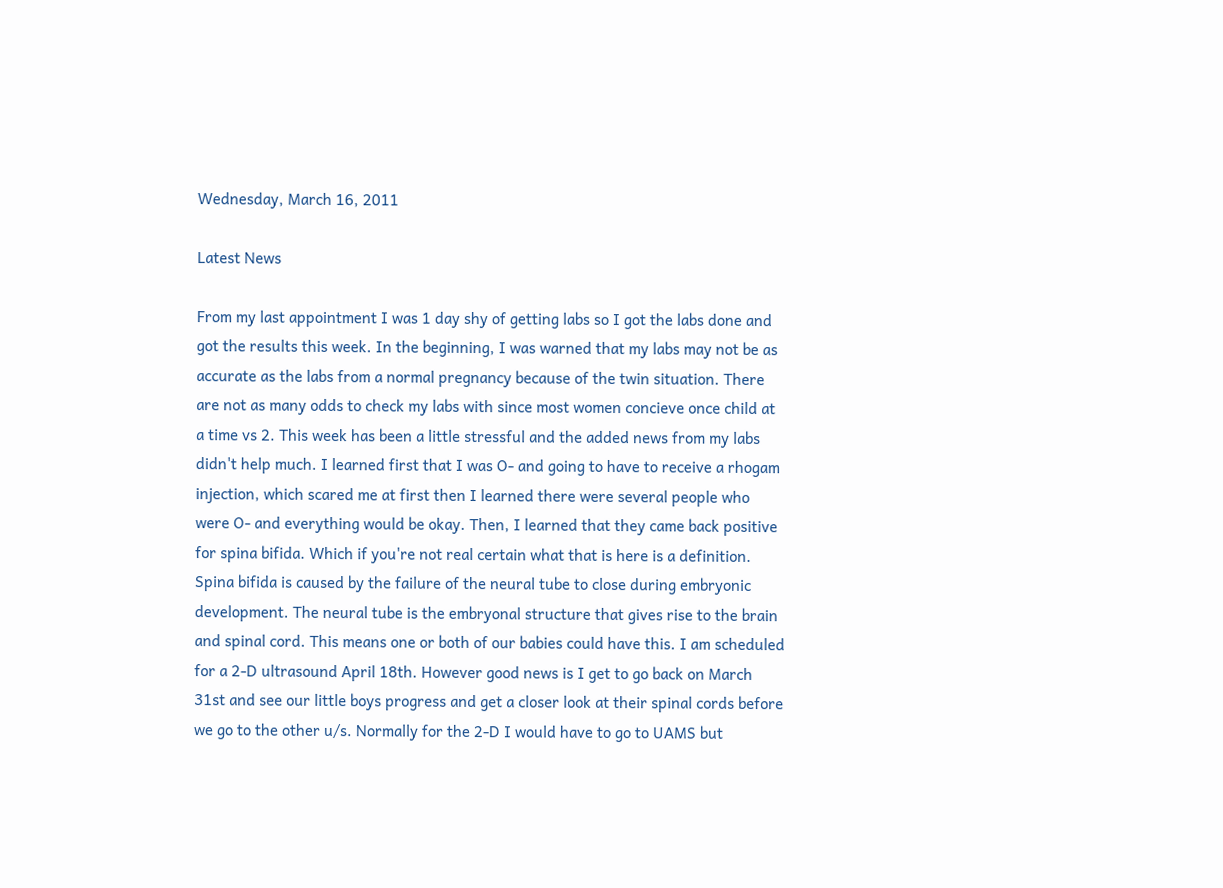Wednesday, March 16, 2011

Latest News

From my last appointment I was 1 day shy of getting labs so I got the labs done and got the results this week. In the beginning, I was warned that my labs may not be as accurate as the labs from a normal pregnancy because of the twin situation. There are not as many odds to check my labs with since most women concieve once child at a time vs 2. This week has been a little stressful and the added news from my labs didn't help much. I learned first that I was O- and going to have to receive a rhogam injection, which scared me at first then I learned there were several people who were O- and everything would be okay. Then, I learned that they came back positive for spina bifida. Which if you're not real certain what that is here is a definition. Spina bifida is caused by the failure of the neural tube to close during embryonic development. The neural tube is the embryonal structure that gives rise to the brain and spinal cord. This means one or both of our babies could have this. I am scheduled for a 2-D ultrasound April 18th. However good news is I get to go back on March 31st and see our little boys progress and get a closer look at their spinal cords before we go to the other u/s. Normally for the 2-D I would have to go to UAMS but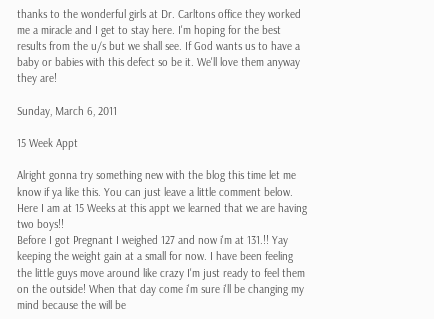thanks to the wonderful girls at Dr. Carltons office they worked me a miracle and I get to stay here. I'm hoping for the best results from the u/s but we shall see. If God wants us to have a baby or babies with this defect so be it. We'll love them anyway they are!

Sunday, March 6, 2011

15 Week Appt

Alright gonna try something new with the blog this time let me know if ya like this. You can just leave a little comment below.
Here I am at 15 Weeks at this appt we learned that we are having two boys!!
Before I got Pregnant I weighed 127 and now i'm at 131.!! Yay keeping the weight gain at a small for now. I have been feeling the little guys move around like crazy I'm just ready to feel them on the outside! When that day come i'm sure i'll be changing my mind because the will be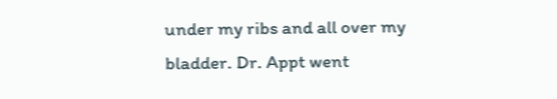under my ribs and all over my bladder. Dr. Appt went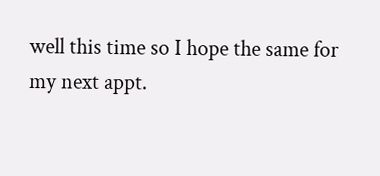well this time so I hope the same for my next appt.